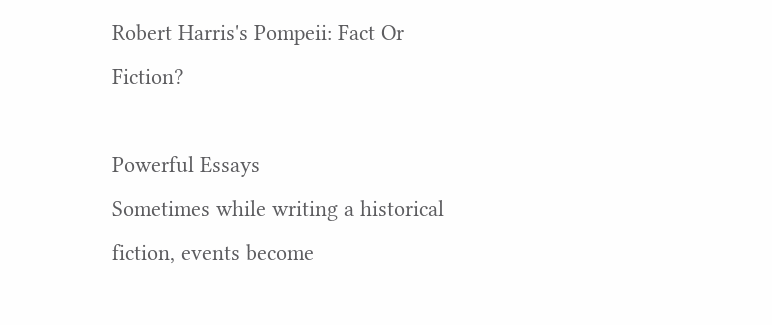Robert Harris's Pompeii: Fact Or Fiction?

Powerful Essays
Sometimes while writing a historical fiction, events become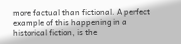more factual than fictional. A perfect example of this happening in a historical fiction, is the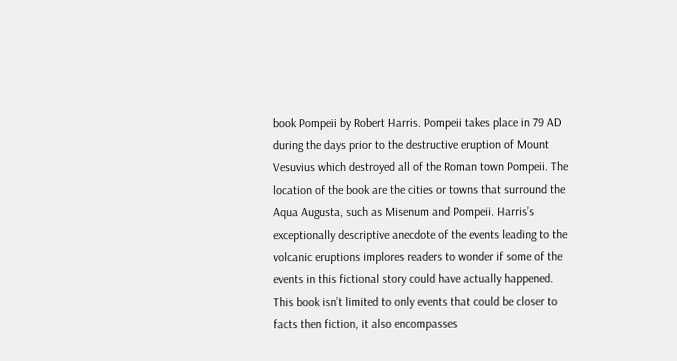book Pompeii by Robert Harris. Pompeii takes place in 79 AD during the days prior to the destructive eruption of Mount Vesuvius which destroyed all of the Roman town Pompeii. The location of the book are the cities or towns that surround the Aqua Augusta, such as Misenum and Pompeii. Harris’s exceptionally descriptive anecdote of the events leading to the volcanic eruptions implores readers to wonder if some of the events in this fictional story could have actually happened. This book isn’t limited to only events that could be closer to facts then fiction, it also encompasses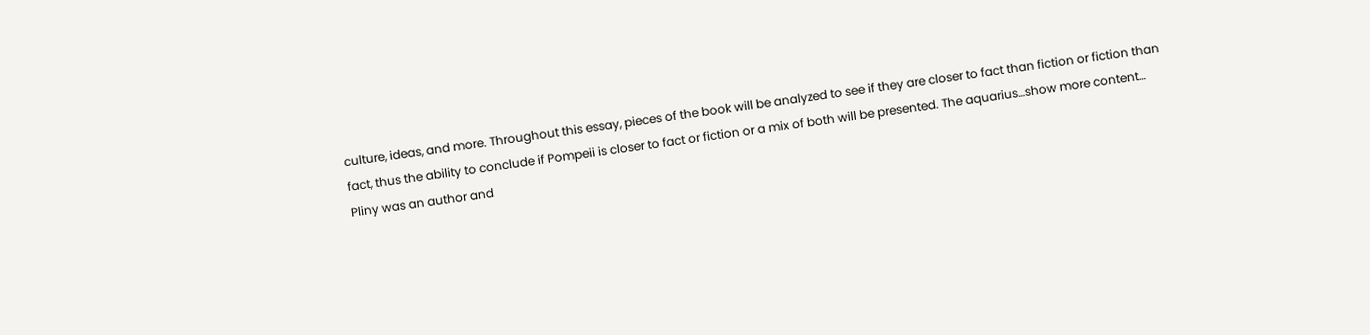culture, ideas, and more. Throughout this essay, pieces of the book will be analyzed to see if they are closer to fact than fiction or fiction than fact, thus the ability to conclude if Pompeii is closer to fact or fiction or a mix of both will be presented. The aquarius…show more content…
Pliny was an author and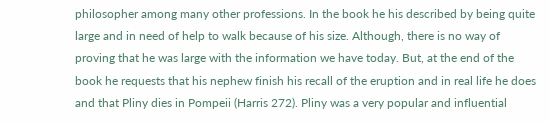philosopher among many other professions. In the book he his described by being quite large and in need of help to walk because of his size. Although, there is no way of proving that he was large with the information we have today. But, at the end of the book he requests that his nephew finish his recall of the eruption and in real life he does and that Pliny dies in Pompeii (Harris 272). Pliny was a very popular and influential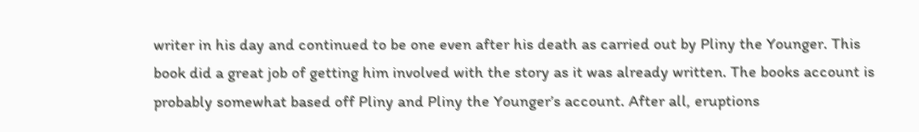writer in his day and continued to be one even after his death as carried out by Pliny the Younger. This book did a great job of getting him involved with the story as it was already written. The books account is probably somewhat based off Pliny and Pliny the Younger’s account. After all, eruptions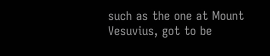such as the one at Mount Vesuvius, got to be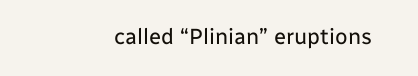called “Plinian” eruptions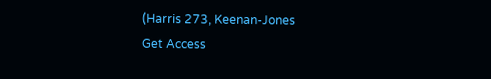(Harris 273, Keenan-Jones
Get Access